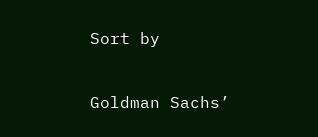Sort by

Goldman Sachs’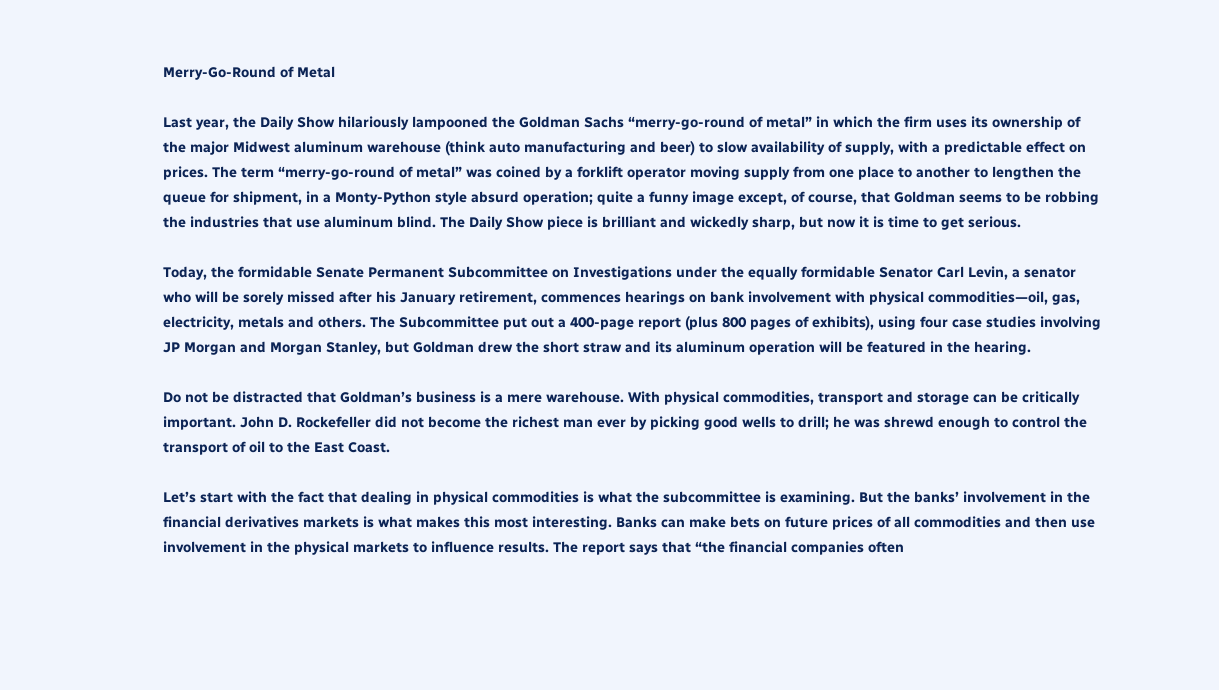Merry-Go-Round of Metal

Last year, the Daily Show hilariously lampooned the Goldman Sachs “merry-go-round of metal” in which the firm uses its ownership of the major Midwest aluminum warehouse (think auto manufacturing and beer) to slow availability of supply, with a predictable effect on prices. The term “merry-go-round of metal” was coined by a forklift operator moving supply from one place to another to lengthen the queue for shipment, in a Monty-Python style absurd operation; quite a funny image except, of course, that Goldman seems to be robbing the industries that use aluminum blind. The Daily Show piece is brilliant and wickedly sharp, but now it is time to get serious.

Today, the formidable Senate Permanent Subcommittee on Investigations under the equally formidable Senator Carl Levin, a senator who will be sorely missed after his January retirement, commences hearings on bank involvement with physical commodities—oil, gas, electricity, metals and others. The Subcommittee put out a 400-page report (plus 800 pages of exhibits), using four case studies involving JP Morgan and Morgan Stanley, but Goldman drew the short straw and its aluminum operation will be featured in the hearing.

Do not be distracted that Goldman’s business is a mere warehouse. With physical commodities, transport and storage can be critically important. John D. Rockefeller did not become the richest man ever by picking good wells to drill; he was shrewd enough to control the transport of oil to the East Coast.

Let’s start with the fact that dealing in physical commodities is what the subcommittee is examining. But the banks’ involvement in the financial derivatives markets is what makes this most interesting. Banks can make bets on future prices of all commodities and then use involvement in the physical markets to influence results. The report says that “the financial companies often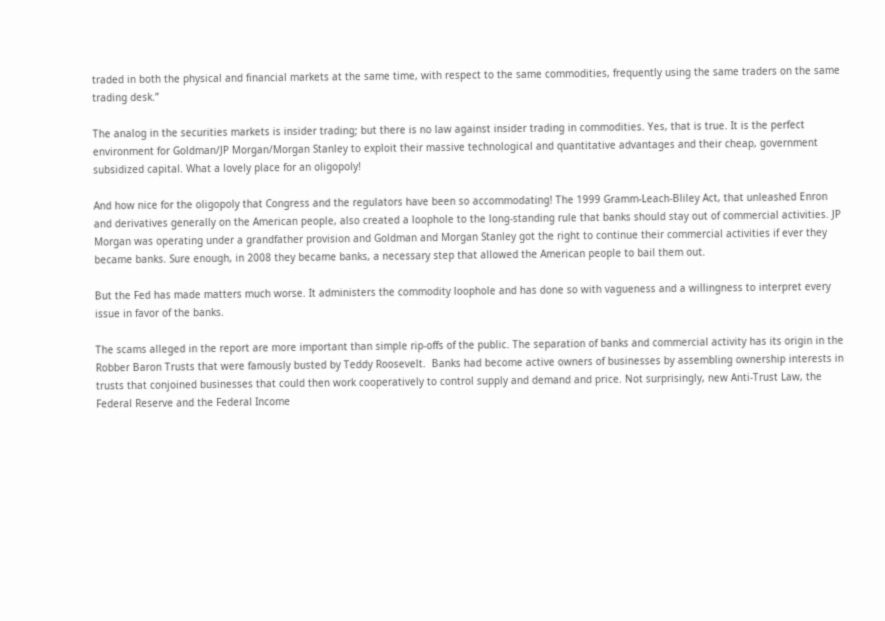traded in both the physical and financial markets at the same time, with respect to the same commodities, frequently using the same traders on the same trading desk.”

The analog in the securities markets is insider trading; but there is no law against insider trading in commodities. Yes, that is true. It is the perfect environment for Goldman/JP Morgan/Morgan Stanley to exploit their massive technological and quantitative advantages and their cheap, government subsidized capital. What a lovely place for an oligopoly!

And how nice for the oligopoly that Congress and the regulators have been so accommodating! The 1999 Gramm-Leach-Bliley Act, that unleashed Enron and derivatives generally on the American people, also created a loophole to the long-standing rule that banks should stay out of commercial activities. JP Morgan was operating under a grandfather provision and Goldman and Morgan Stanley got the right to continue their commercial activities if ever they became banks. Sure enough, in 2008 they became banks, a necessary step that allowed the American people to bail them out.

But the Fed has made matters much worse. It administers the commodity loophole and has done so with vagueness and a willingness to interpret every issue in favor of the banks.

The scams alleged in the report are more important than simple rip-offs of the public. The separation of banks and commercial activity has its origin in the Robber Baron Trusts that were famously busted by Teddy Roosevelt.  Banks had become active owners of businesses by assembling ownership interests in trusts that conjoined businesses that could then work cooperatively to control supply and demand and price. Not surprisingly, new Anti-Trust Law, the Federal Reserve and the Federal Income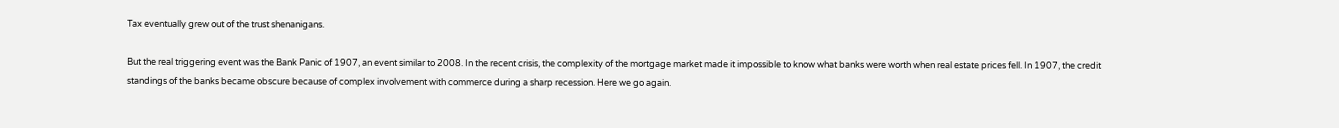Tax eventually grew out of the trust shenanigans.

But the real triggering event was the Bank Panic of 1907, an event similar to 2008. In the recent crisis, the complexity of the mortgage market made it impossible to know what banks were worth when real estate prices fell. In 1907, the credit standings of the banks became obscure because of complex involvement with commerce during a sharp recession. Here we go again.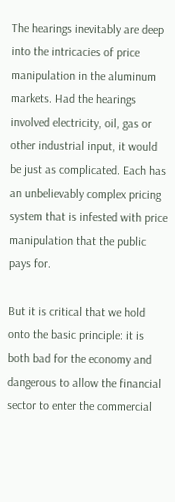The hearings inevitably are deep into the intricacies of price manipulation in the aluminum markets. Had the hearings involved electricity, oil, gas or other industrial input, it would be just as complicated. Each has an unbelievably complex pricing system that is infested with price manipulation that the public pays for.

But it is critical that we hold onto the basic principle: it is both bad for the economy and dangerous to allow the financial sector to enter the commercial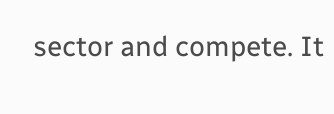sector and compete. It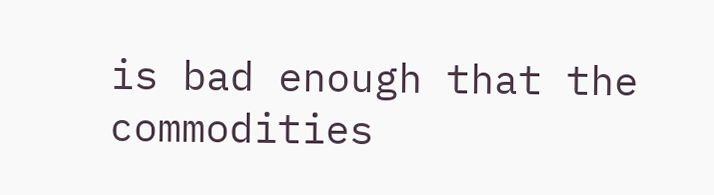is bad enough that the commodities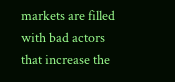markets are filled with bad actors that increase the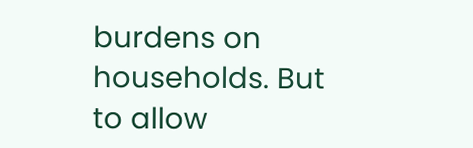burdens on households. But to allow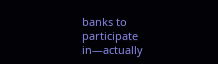banks to participate in—actually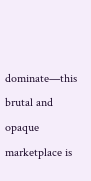dominate—this brutal and opaque marketplace is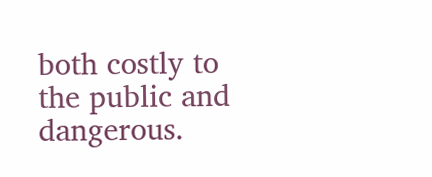both costly to the public and dangerous.